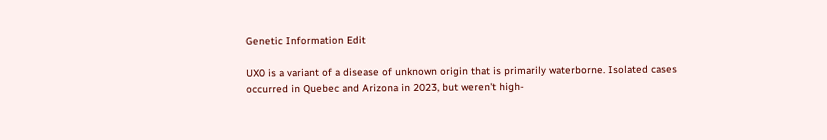Genetic Information Edit

UX0 is a variant of a disease of unknown origin that is primarily waterborne. Isolated cases occurred in Quebec and Arizona in 2023, but weren't high-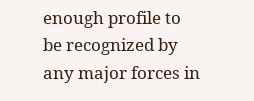enough profile to be recognized by any major forces in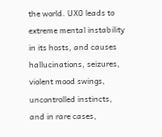the world. UX0 leads to extreme mental instability in its hosts, and causes hallucinations, seizures, violent mood swings, uncontrolled instincts, and in rare cases,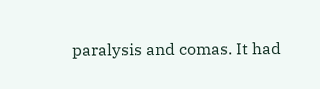paralysis and comas. It had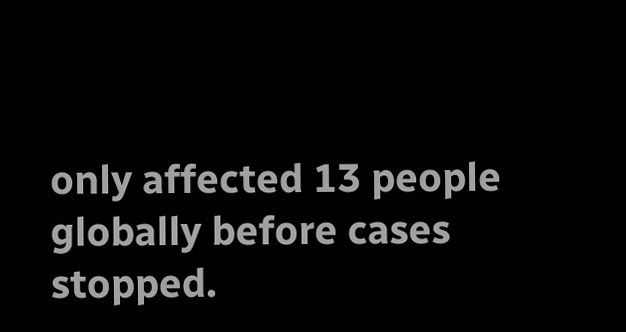only affected 13 people globally before cases stopped.